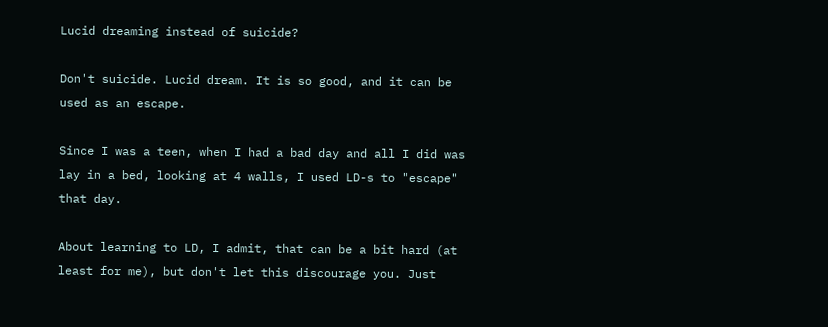Lucid dreaming instead of suicide?

Don't suicide. Lucid dream. It is so good, and it can be used as an escape.

Since I was a teen, when I had a bad day and all I did was lay in a bed, looking at 4 walls, I used LD-s to "escape" that day.

About learning to LD, I admit, that can be a bit hard (at least for me), but don't let this discourage you. Just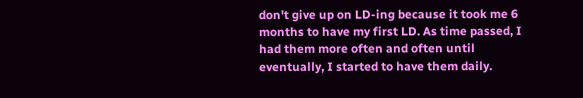don't give up on LD-ing because it took me 6 months to have my first LD. As time passed, I had them more often and often until eventually, I started to have them daily.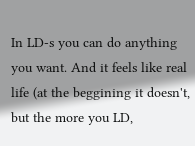In LD-s you can do anything you want. And it feels like real life (at the beggining it doesn't, but the more you LD,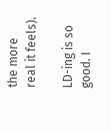the more real it feels).

LD-ing is so good. I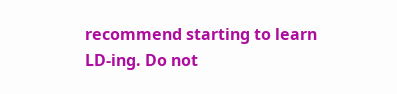recommend starting to learn LD-ing. Do not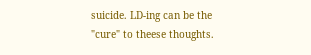suicide. LD-ing can be the "cure" to theese thoughts.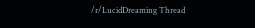/r/LucidDreaming Thread